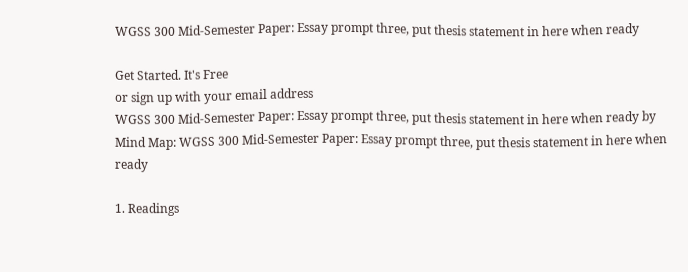WGSS 300 Mid-Semester Paper: Essay prompt three, put thesis statement in here when ready

Get Started. It's Free
or sign up with your email address
WGSS 300 Mid-Semester Paper: Essay prompt three, put thesis statement in here when ready by Mind Map: WGSS 300 Mid-Semester Paper: Essay prompt three, put thesis statement in here when ready

1. Readings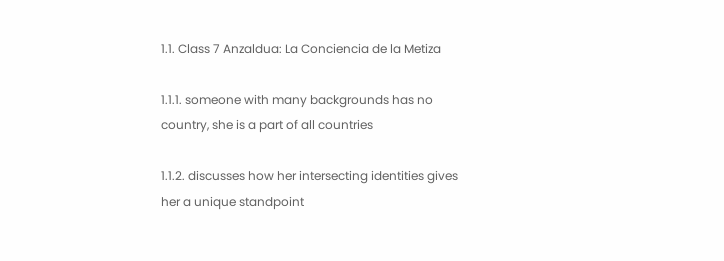1.1. Class 7 Anzaldua: La Conciencia de la Metiza

1.1.1. someone with many backgrounds has no country, she is a part of all countries

1.1.2. discusses how her intersecting identities gives her a unique standpoint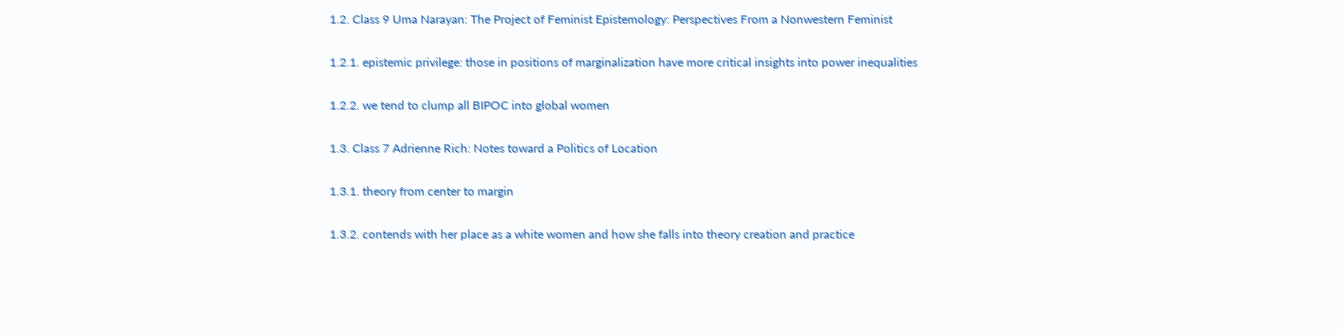1.2. Class 9 Uma Narayan: The Project of Feminist Epistemology: Perspectives From a Nonwestern Feminist

1.2.1. epistemic privilege: those in positions of marginalization have more critical insights into power inequalities

1.2.2. we tend to clump all BIPOC into global women

1.3. Class 7 Adrienne Rich: Notes toward a Politics of Location

1.3.1. theory from center to margin

1.3.2. contends with her place as a white women and how she falls into theory creation and practice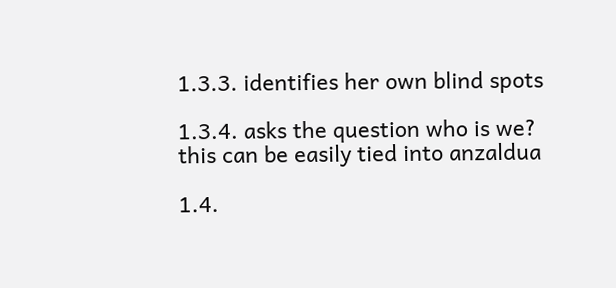1.3.3. identifies her own blind spots

1.3.4. asks the question who is we? this can be easily tied into anzaldua

1.4.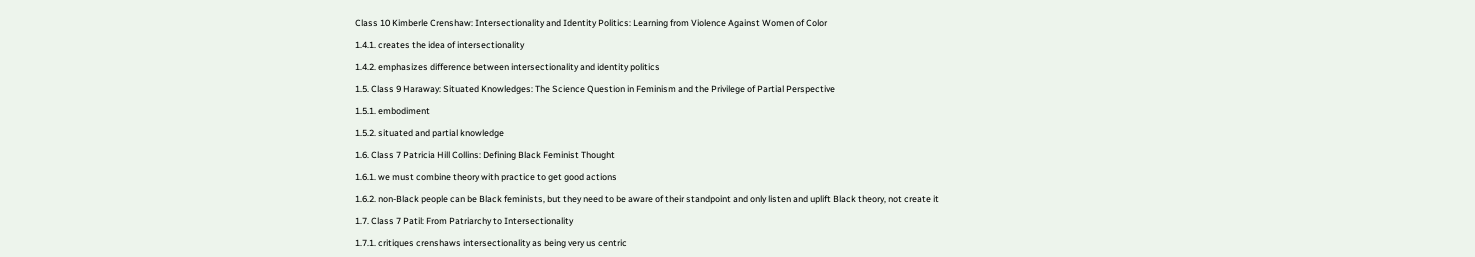Class 10 Kimberle Crenshaw: Intersectionality and Identity Politics: Learning from Violence Against Women of Color

1.4.1. creates the idea of intersectionality

1.4.2. emphasizes difference between intersectionality and identity politics

1.5. Class 9 Haraway: Situated Knowledges: The Science Question in Feminism and the Privilege of Partial Perspective

1.5.1. embodiment

1.5.2. situated and partial knowledge

1.6. Class 7 Patricia Hill Collins: Defining Black Feminist Thought

1.6.1. we must combine theory with practice to get good actions

1.6.2. non-Black people can be Black feminists, but they need to be aware of their standpoint and only listen and uplift Black theory, not create it

1.7. Class 7 Patil: From Patriarchy to Intersectionality

1.7.1. critiques crenshaws intersectionality as being very us centric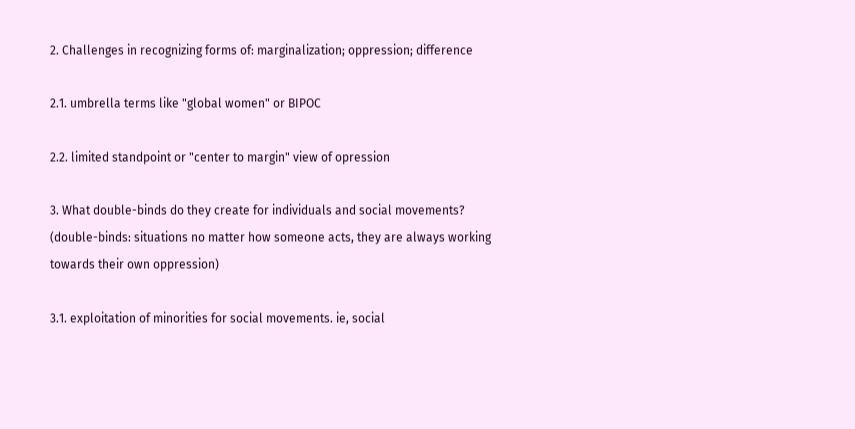2. Challenges in recognizing forms of: marginalization; oppression; difference

2.1. umbrella terms like "global women" or BIPOC

2.2. limited standpoint or "center to margin" view of opression

3. What double-binds do they create for individuals and social movements? (double-binds: situations no matter how someone acts, they are always working towards their own oppression)

3.1. exploitation of minorities for social movements. ie, social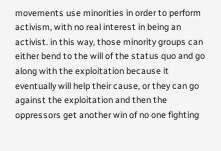movements use minorities in order to perform activism, with no real interest in being an activist. in this way, those minority groups can either bend to the will of the status quo and go along with the exploitation because it eventually will help their cause, or they can go against the exploitation and then the oppressors get another win of no one fighting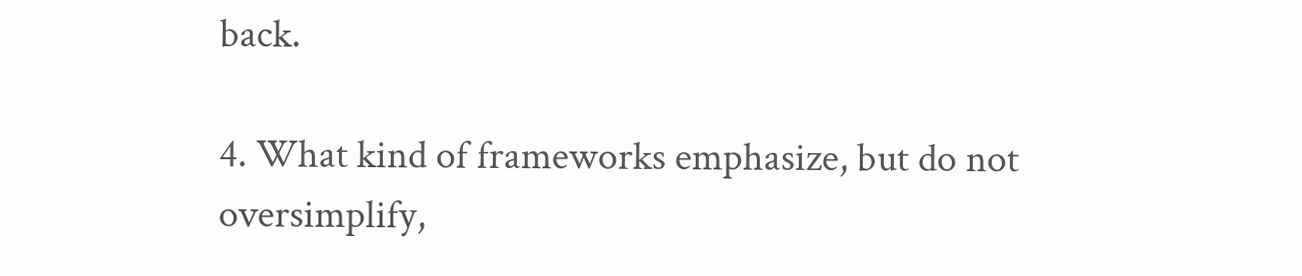back.

4. What kind of frameworks emphasize, but do not oversimplify,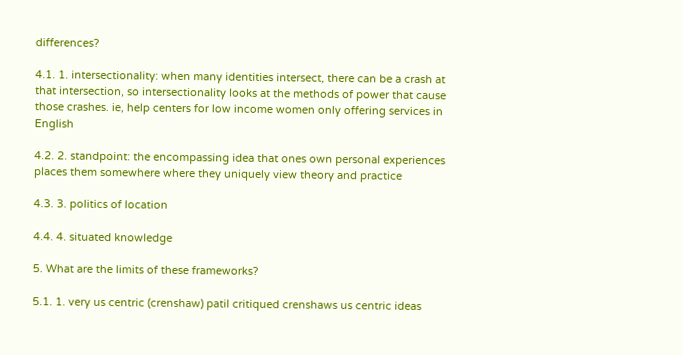differences?

4.1. 1. intersectionality: when many identities intersect, there can be a crash at that intersection, so intersectionality looks at the methods of power that cause those crashes. ie, help centers for low income women only offering services in English

4.2. 2. standpoint: the encompassing idea that ones own personal experiences places them somewhere where they uniquely view theory and practice

4.3. 3. politics of location

4.4. 4. situated knowledge

5. What are the limits of these frameworks?

5.1. 1. very us centric (crenshaw) patil critiqued crenshaws us centric ideas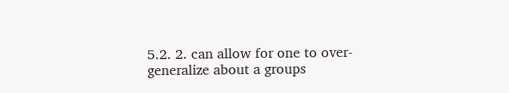5.2. 2. can allow for one to over-generalize about a groups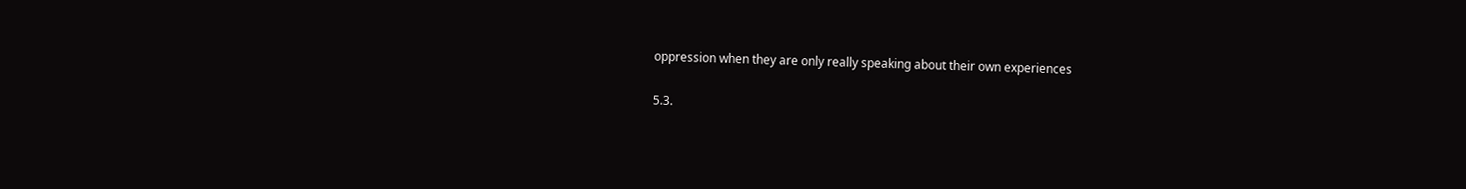oppression when they are only really speaking about their own experiences

5.3.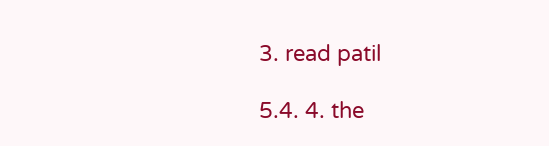3. read patil

5.4. 4. the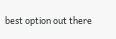best option out there